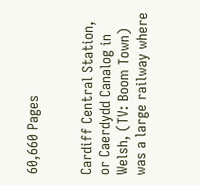60,660 Pages


Cardiff Central Station, or Caerdydd Canalog in Welsh, (TV: Boom Town) was a large railway where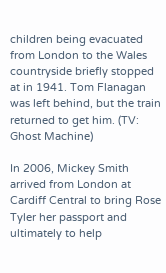children being evacuated from London to the Wales countryside briefly stopped at in 1941. Tom Flanagan was left behind, but the train returned to get him. (TV: Ghost Machine)

In 2006, Mickey Smith arrived from London at Cardiff Central to bring Rose Tyler her passport and ultimately to help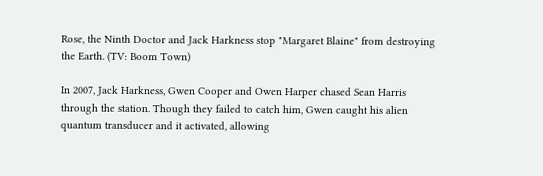Rose, the Ninth Doctor and Jack Harkness stop "Margaret Blaine" from destroying the Earth. (TV: Boom Town)

In 2007, Jack Harkness, Gwen Cooper and Owen Harper chased Sean Harris through the station. Though they failed to catch him, Gwen caught his alien quantum transducer and it activated, allowing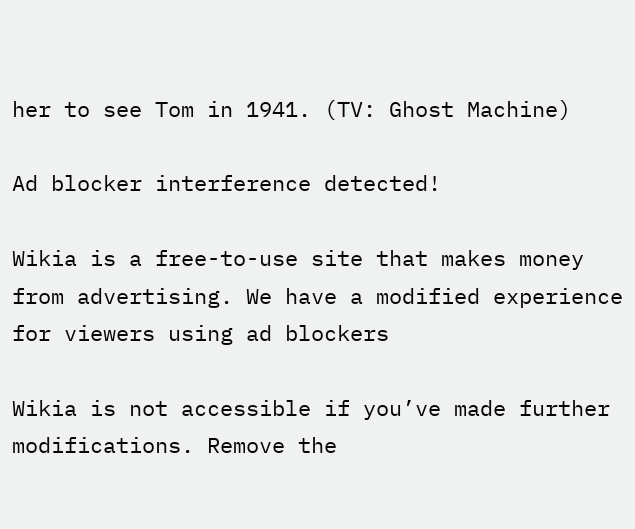her to see Tom in 1941. (TV: Ghost Machine)

Ad blocker interference detected!

Wikia is a free-to-use site that makes money from advertising. We have a modified experience for viewers using ad blockers

Wikia is not accessible if you’ve made further modifications. Remove the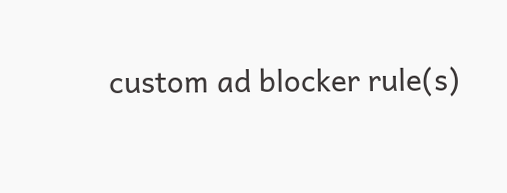custom ad blocker rule(s)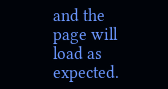and the page will load as expected.